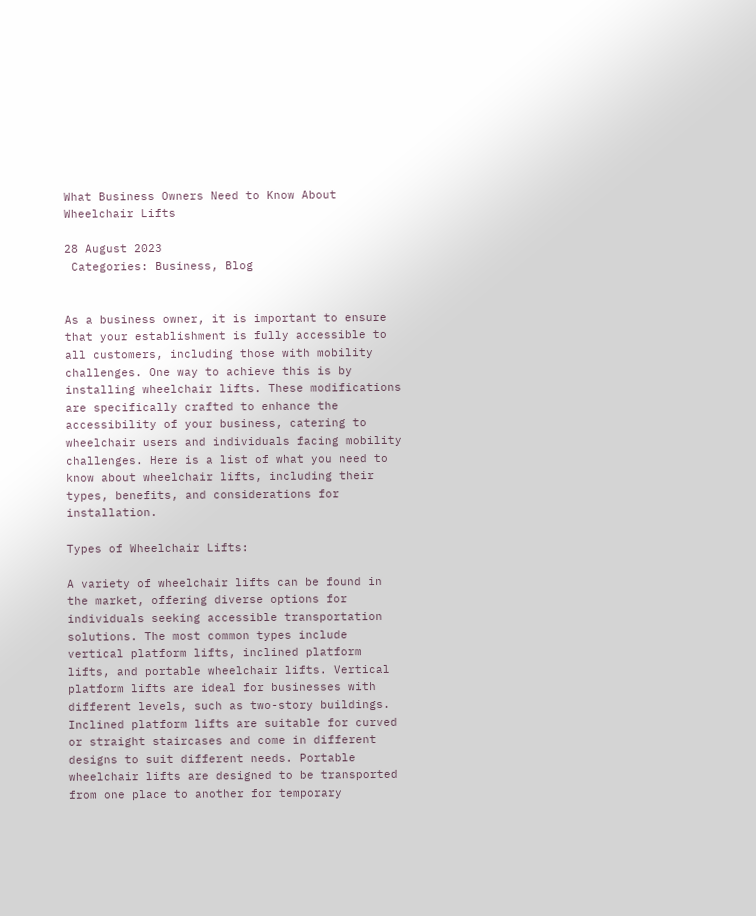What Business Owners Need to Know About Wheelchair Lifts

28 August 2023
 Categories: Business, Blog


As a business owner, it is important to ensure that your establishment is fully accessible to all customers, including those with mobility challenges. One way to achieve this is by installing wheelchair lifts. These modifications are specifically crafted to enhance the accessibility of your business, catering to wheelchair users and individuals facing mobility challenges. Here is a list of what you need to know about wheelchair lifts, including their types, benefits, and considerations for installation.

Types of Wheelchair Lifts:

A variety of wheelchair lifts can be found in the market, offering diverse options for individuals seeking accessible transportation solutions. The most common types include vertical platform lifts, inclined platform lifts, and portable wheelchair lifts. Vertical platform lifts are ideal for businesses with different levels, such as two-story buildings. Inclined platform lifts are suitable for curved or straight staircases and come in different designs to suit different needs. Portable wheelchair lifts are designed to be transported from one place to another for temporary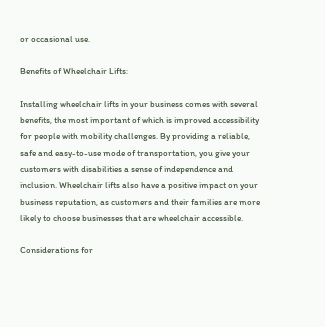or occasional use.

Benefits of Wheelchair Lifts:

Installing wheelchair lifts in your business comes with several benefits, the most important of which is improved accessibility for people with mobility challenges. By providing a reliable, safe and easy-to-use mode of transportation, you give your customers with disabilities a sense of independence and inclusion. Wheelchair lifts also have a positive impact on your business reputation, as customers and their families are more likely to choose businesses that are wheelchair accessible.

Considerations for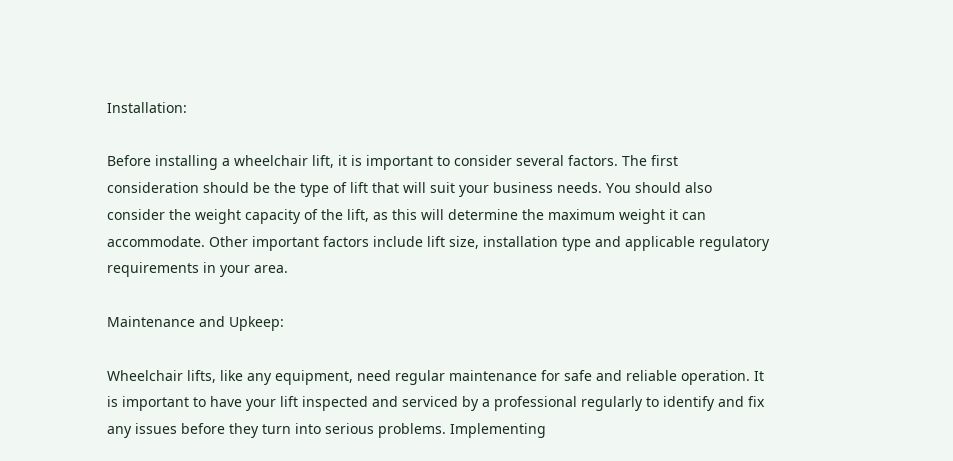Installation:

Before installing a wheelchair lift, it is important to consider several factors. The first consideration should be the type of lift that will suit your business needs. You should also consider the weight capacity of the lift, as this will determine the maximum weight it can accommodate. Other important factors include lift size, installation type and applicable regulatory requirements in your area.

Maintenance and Upkeep:

Wheelchair lifts, like any equipment, need regular maintenance for safe and reliable operation. It is important to have your lift inspected and serviced by a professional regularly to identify and fix any issues before they turn into serious problems. Implementing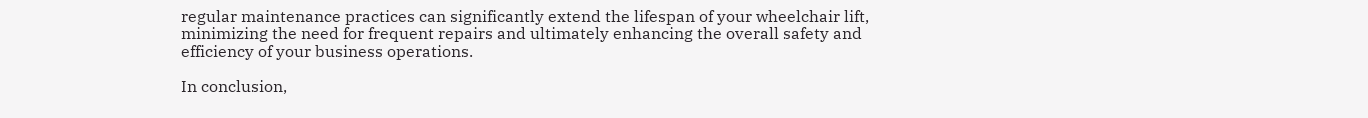regular maintenance practices can significantly extend the lifespan of your wheelchair lift, minimizing the need for frequent repairs and ultimately enhancing the overall safety and efficiency of your business operations.

In conclusion,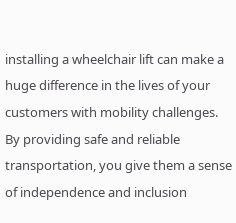installing a wheelchair lift can make a huge difference in the lives of your customers with mobility challenges. By providing safe and reliable transportation, you give them a sense of independence and inclusion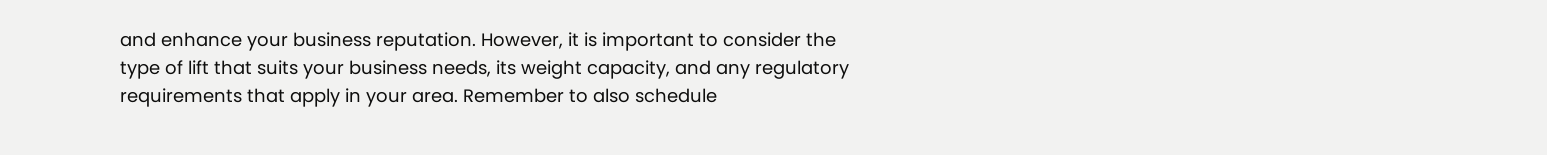and enhance your business reputation. However, it is important to consider the type of lift that suits your business needs, its weight capacity, and any regulatory requirements that apply in your area. Remember to also schedule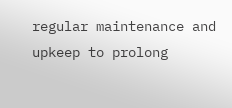regular maintenance and upkeep to prolong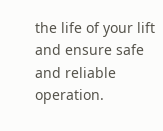the life of your lift and ensure safe and reliable operation.